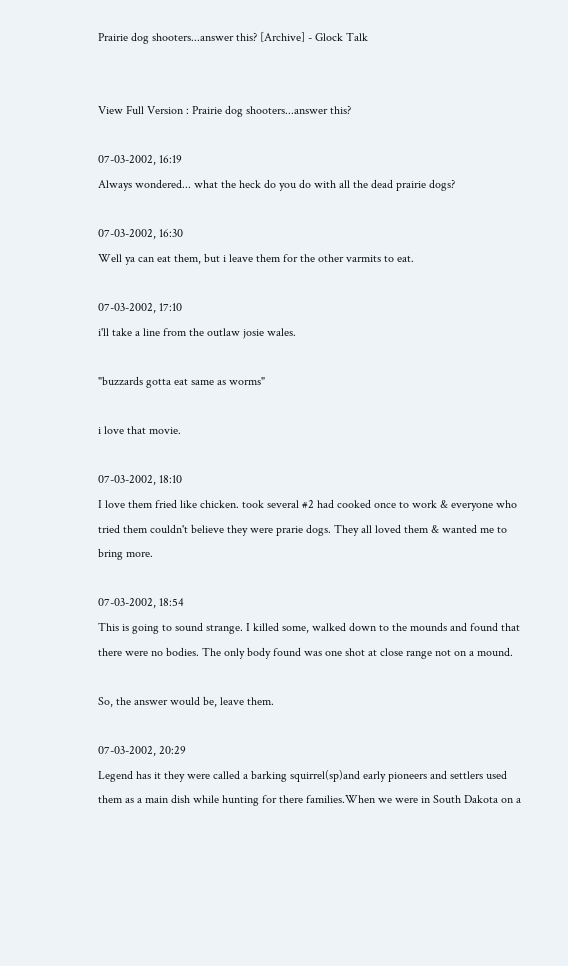Prairie dog shooters...answer this? [Archive] - Glock Talk


View Full Version : Prairie dog shooters...answer this?

07-03-2002, 16:19
Always wondered... what the heck do you do with all the dead prairie dogs?

07-03-2002, 16:30
Well ya can eat them, but i leave them for the other varmits to eat.

07-03-2002, 17:10
i'll take a line from the outlaw josie wales.

"buzzards gotta eat same as worms"

i love that movie.

07-03-2002, 18:10
I love them fried like chicken. took several #2 had cooked once to work & everyone who tried them couldn't believe they were prarie dogs. They all loved them & wanted me to bring more.

07-03-2002, 18:54
This is going to sound strange. I killed some, walked down to the mounds and found that there were no bodies. The only body found was one shot at close range not on a mound.

So, the answer would be, leave them.

07-03-2002, 20:29
Legend has it they were called a barking squirrel(sp)and early pioneers and settlers used them as a main dish while hunting for there families.When we were in South Dakota on a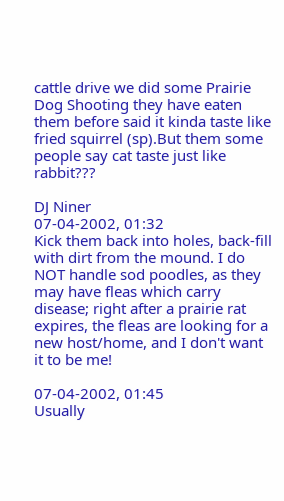cattle drive we did some Prairie Dog Shooting they have eaten them before said it kinda taste like fried squirrel (sp).But them some people say cat taste just like rabbit???

DJ Niner
07-04-2002, 01:32
Kick them back into holes, back-fill with dirt from the mound. I do NOT handle sod poodles, as they may have fleas which carry disease; right after a prairie rat expires, the fleas are looking for a new host/home, and I don't want it to be me!

07-04-2002, 01:45
Usually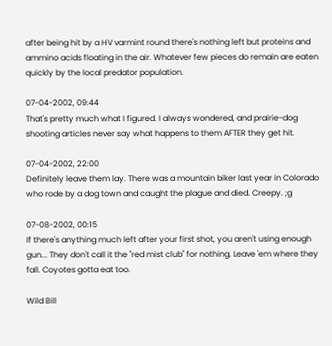after being hit by a HV varmint round there's nothing left but proteins and ammino acids floating in the air. Whatever few pieces do remain are eaten quickly by the local predator population.

07-04-2002, 09:44
That's pretty much what I figured. I always wondered, and prairie-dog shooting articles never say what happens to them AFTER they get hit.

07-04-2002, 22:00
Definitely leave them lay. There was a mountain biker last year in Colorado who rode by a dog town and caught the plague and died. Creepy. ;g

07-08-2002, 00:15
If there's anything much left after your first shot, you aren't using enough gun... They don't call it the "red mist club" for nothing. Leave 'em where they fall. Coyotes gotta eat too.

Wild Bill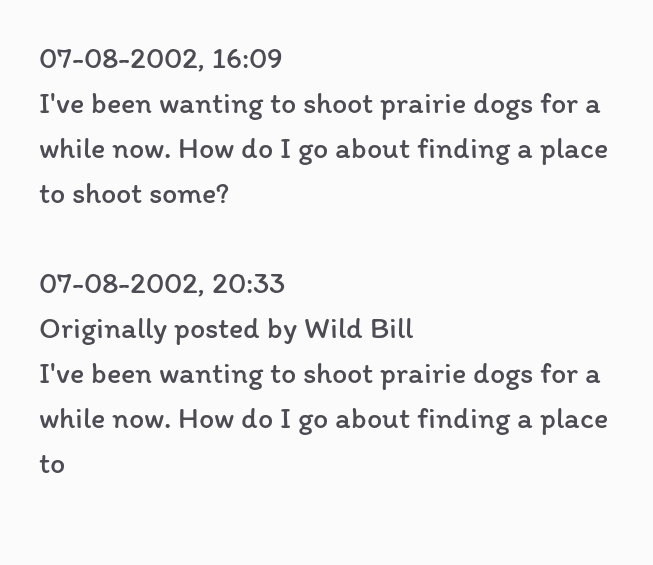07-08-2002, 16:09
I've been wanting to shoot prairie dogs for a while now. How do I go about finding a place to shoot some?

07-08-2002, 20:33
Originally posted by Wild Bill
I've been wanting to shoot prairie dogs for a while now. How do I go about finding a place to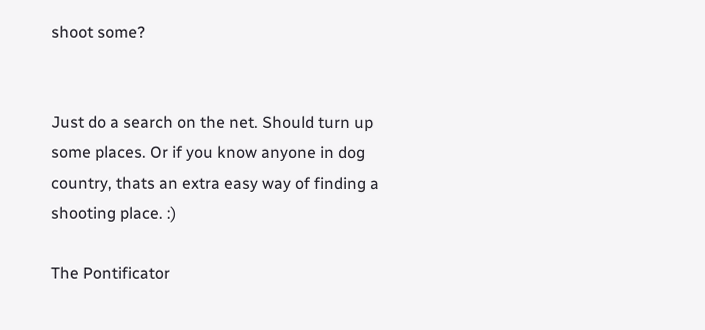shoot some?


Just do a search on the net. Should turn up some places. Or if you know anyone in dog country, thats an extra easy way of finding a shooting place. :)

The Pontificator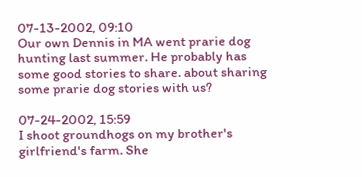07-13-2002, 09:10
Our own Dennis in MA went prarie dog hunting last summer. He probably has some good stories to share. about sharing some prarie dog stories with us?

07-24-2002, 15:59
I shoot groundhogs on my brother's girlfriend's farm. She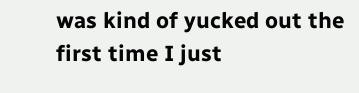was kind of yucked out the first time I just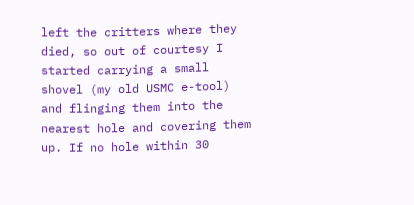left the critters where they died, so out of courtesy I started carrying a small shovel (my old USMC e-tool) and flinging them into the nearest hole and covering them up. If no hole within 30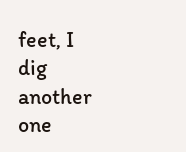feet, I dig another one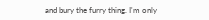and bury the furry thing. I'm only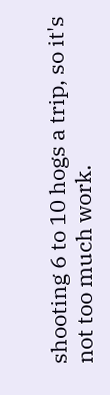shooting 6 to 10 hogs a trip, so it's not too much work.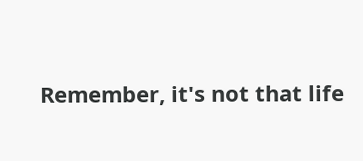Remember, it's not that life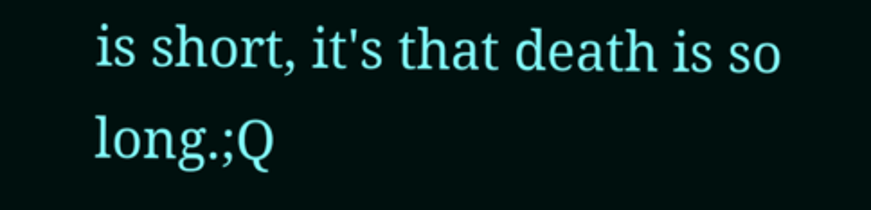is short, it's that death is so long.;Q